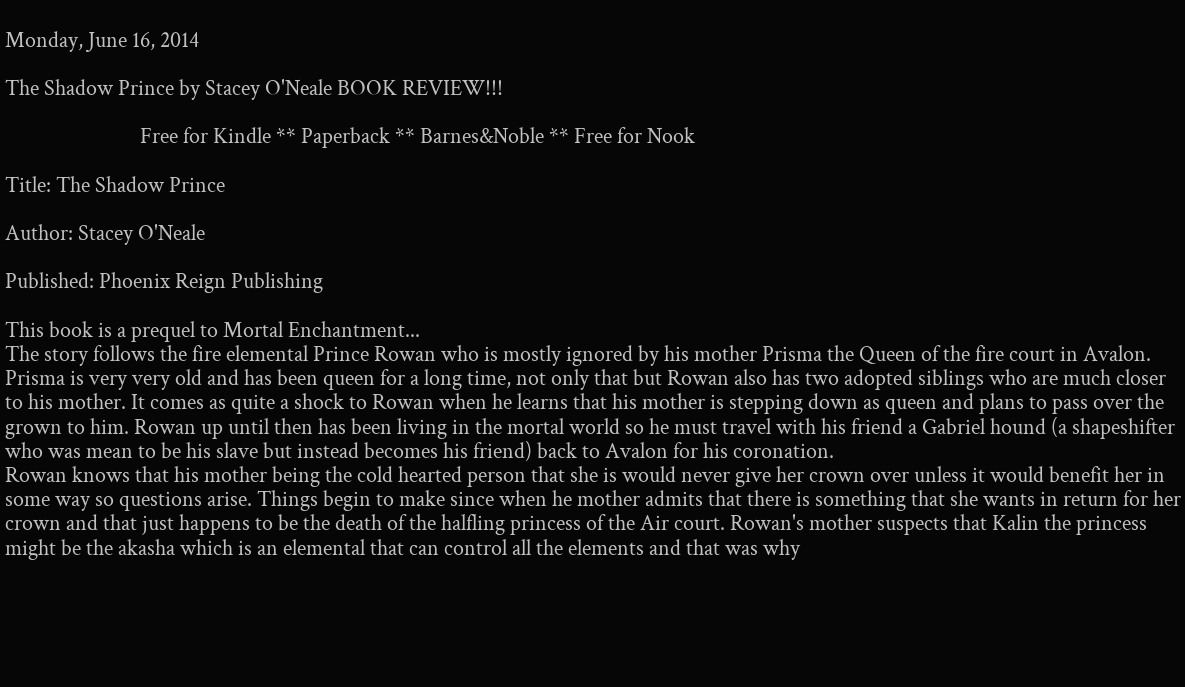Monday, June 16, 2014

The Shadow Prince by Stacey O'Neale BOOK REVIEW!!!

                           Free for Kindle ** Paperback ** Barnes&Noble ** Free for Nook

Title: The Shadow Prince

Author: Stacey O'Neale

Published: Phoenix Reign Publishing

This book is a prequel to Mortal Enchantment...
The story follows the fire elemental Prince Rowan who is mostly ignored by his mother Prisma the Queen of the fire court in Avalon. Prisma is very very old and has been queen for a long time, not only that but Rowan also has two adopted siblings who are much closer to his mother. It comes as quite a shock to Rowan when he learns that his mother is stepping down as queen and plans to pass over the grown to him. Rowan up until then has been living in the mortal world so he must travel with his friend a Gabriel hound (a shapeshifter who was mean to be his slave but instead becomes his friend) back to Avalon for his coronation.
Rowan knows that his mother being the cold hearted person that she is would never give her crown over unless it would benefit her in some way so questions arise. Things begin to make since when he mother admits that there is something that she wants in return for her crown and that just happens to be the death of the halfling princess of the Air court. Rowan's mother suspects that Kalin the princess might be the akasha which is an elemental that can control all the elements and that was why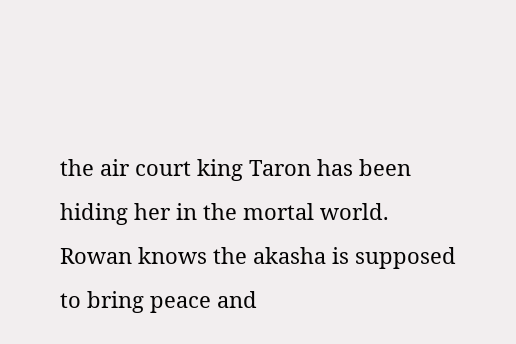the air court king Taron has been hiding her in the mortal world. Rowan knows the akasha is supposed to bring peace and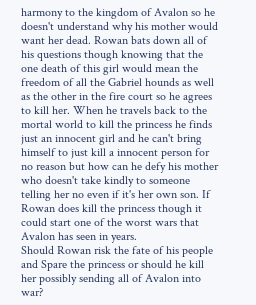harmony to the kingdom of Avalon so he doesn't understand why his mother would want her dead. Rowan bats down all of his questions though knowing that the one death of this girl would mean the freedom of all the Gabriel hounds as well as the other in the fire court so he agrees to kill her. When he travels back to the mortal world to kill the princess he finds just an innocent girl and he can't bring himself to just kill a innocent person for no reason but how can he defy his mother who doesn't take kindly to someone telling her no even if it's her own son. If Rowan does kill the princess though it could start one of the worst wars that Avalon has seen in years.
Should Rowan risk the fate of his people and Spare the princess or should he kill her possibly sending all of Avalon into war?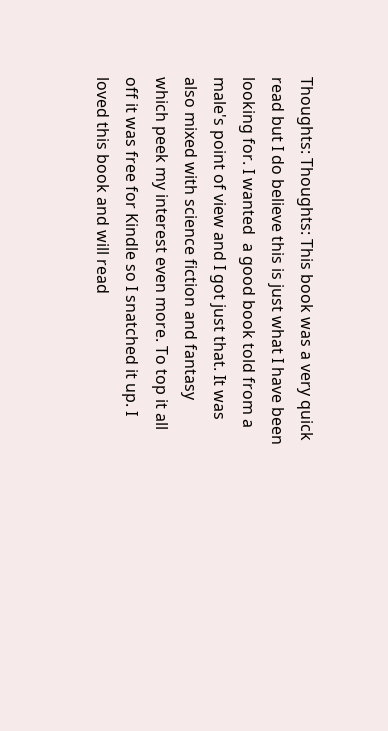Thoughts: Thoughts: This book was a very quick read but I do believe this is just what I have been looking for. I wanted  a good book told from a male's point of view and I got just that. It was also mixed with science fiction and fantasy which peek my interest even more. To top it all off it was free for Kindle so I snatched it up. I loved this book and will read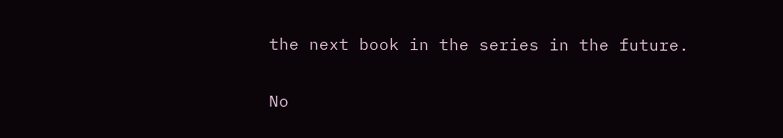the next book in the series in the future.


No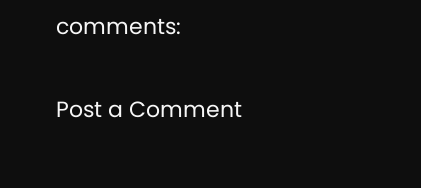comments:

Post a Comment